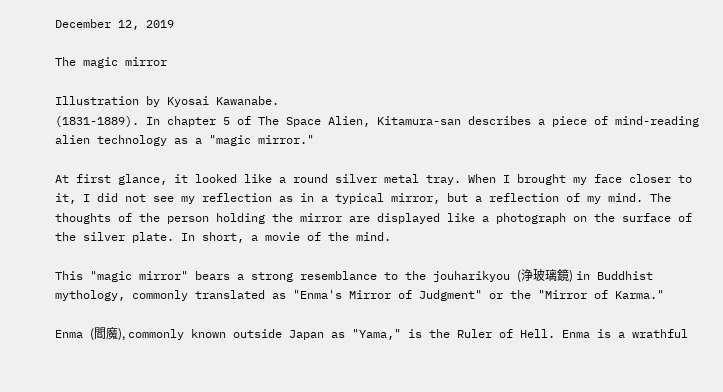December 12, 2019

The magic mirror

Illustration by Kyosai Kawanabe.
(1831-1889). In chapter 5 of The Space Alien, Kitamura-san describes a piece of mind-reading alien technology as a "magic mirror."

At first glance, it looked like a round silver metal tray. When I brought my face closer to it, I did not see my reflection as in a typical mirror, but a reflection of my mind. The thoughts of the person holding the mirror are displayed like a photograph on the surface of the silver plate. In short, a movie of the mind.

This "magic mirror" bears a strong resemblance to the jouharikyou (浄玻璃鏡) in Buddhist mythology, commonly translated as "Enma's Mirror of Judgment" or the "Mirror of Karma."

Enma (閻魔), commonly known outside Japan as "Yama," is the Ruler of Hell. Enma is a wrathful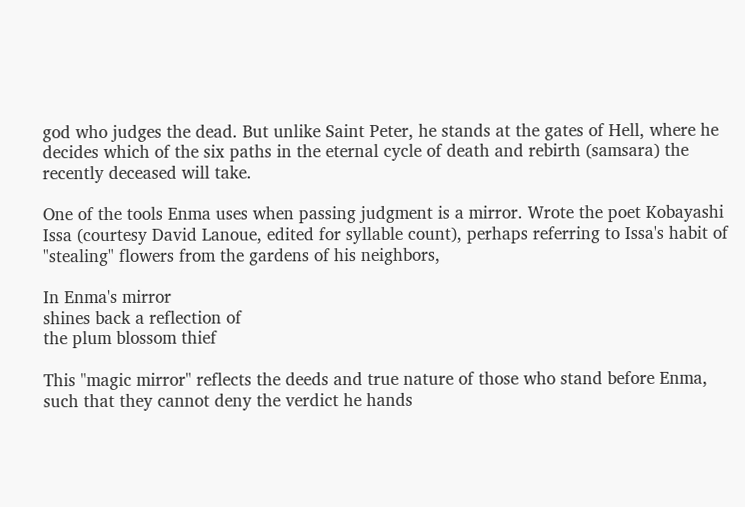god who judges the dead. But unlike Saint Peter, he stands at the gates of Hell, where he decides which of the six paths in the eternal cycle of death and rebirth (samsara) the recently deceased will take.

One of the tools Enma uses when passing judgment is a mirror. Wrote the poet Kobayashi Issa (courtesy David Lanoue, edited for syllable count), perhaps referring to Issa's habit of "stealing" flowers from the gardens of his neighbors,

In Enma's mirror
shines back a reflection of
the plum blossom thief

This "magic mirror" reflects the deeds and true nature of those who stand before Enma, such that they cannot deny the verdict he hands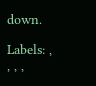down.

Labels: , , , ,